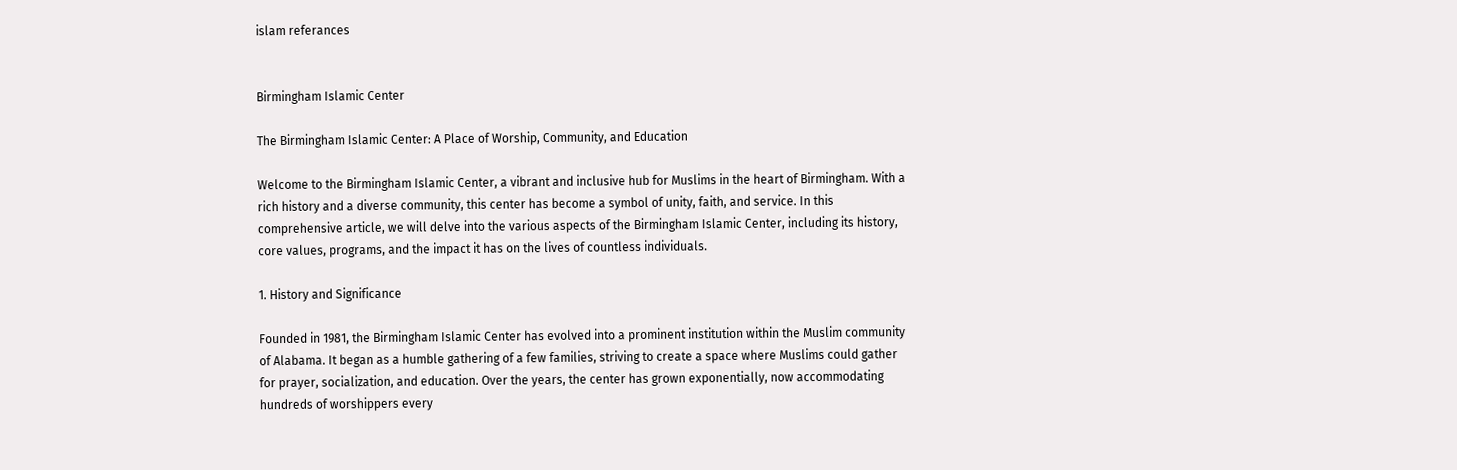islam referances


Birmingham Islamic Center

The Birmingham Islamic Center: A Place of Worship, Community, and Education

Welcome to the Birmingham Islamic Center, a vibrant and inclusive hub for Muslims in the heart of Birmingham. With a rich history and a diverse community, this center has become a symbol of unity, faith, and service. In this comprehensive article, we will delve into the various aspects of the Birmingham Islamic Center, including its history, core values, programs, and the impact it has on the lives of countless individuals.

1. History and Significance

Founded in 1981, the Birmingham Islamic Center has evolved into a prominent institution within the Muslim community of Alabama. It began as a humble gathering of a few families, striving to create a space where Muslims could gather for prayer, socialization, and education. Over the years, the center has grown exponentially, now accommodating hundreds of worshippers every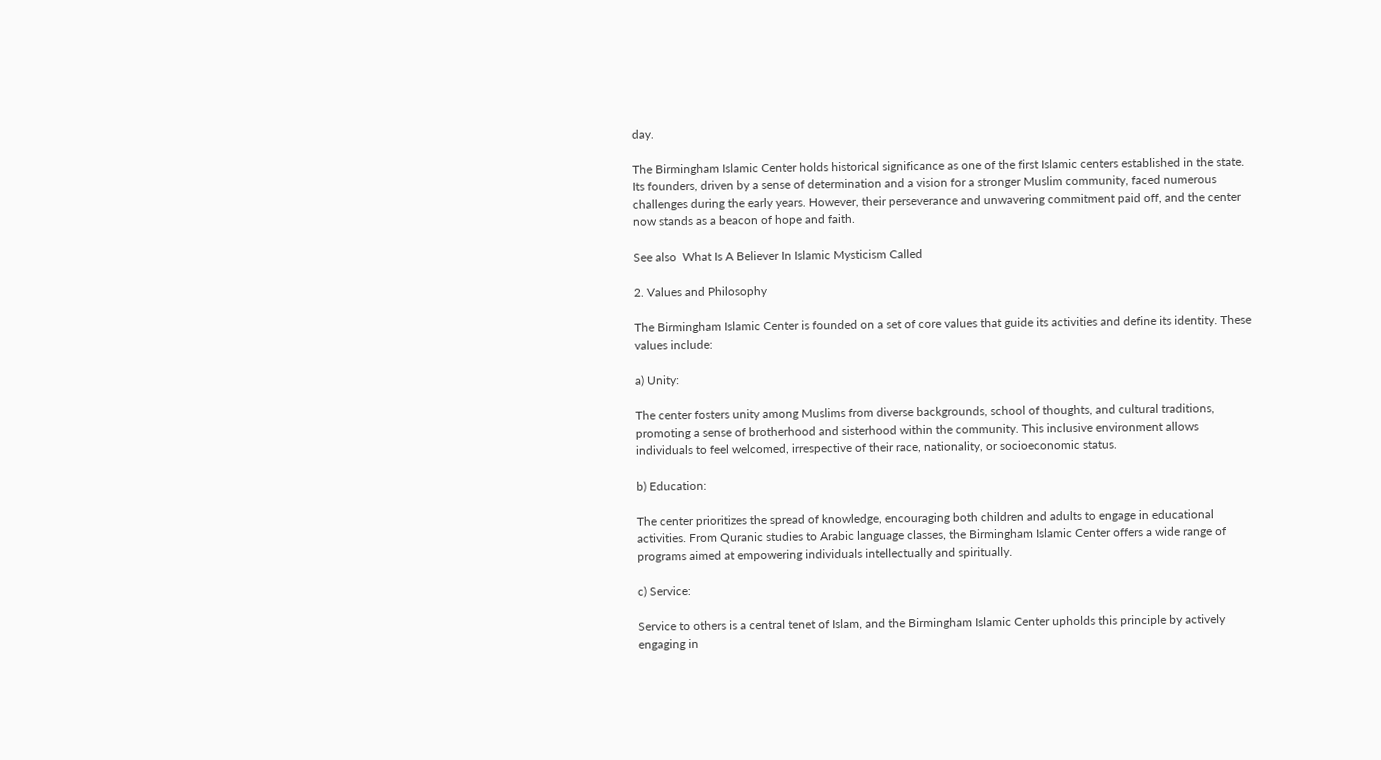day.

The Birmingham Islamic Center holds historical significance as one of the first Islamic centers established in the state. Its founders, driven by a sense of determination and a vision for a stronger Muslim community, faced numerous challenges during the early years. However, their perseverance and unwavering commitment paid off, and the center now stands as a beacon of hope and faith.

See also  What Is A Believer In Islamic Mysticism Called

2. Values and Philosophy

The Birmingham Islamic Center is founded on a set of core values that guide its activities and define its identity. These values include:

a) Unity:

The center fosters unity among Muslims from diverse backgrounds, school of thoughts, and cultural traditions, promoting a sense of brotherhood and sisterhood within the community. This inclusive environment allows individuals to feel welcomed, irrespective of their race, nationality, or socioeconomic status.

b) Education:

The center prioritizes the spread of knowledge, encouraging both children and adults to engage in educational activities. From Quranic studies to Arabic language classes, the Birmingham Islamic Center offers a wide range of programs aimed at empowering individuals intellectually and spiritually.

c) Service:

Service to others is a central tenet of Islam, and the Birmingham Islamic Center upholds this principle by actively engaging in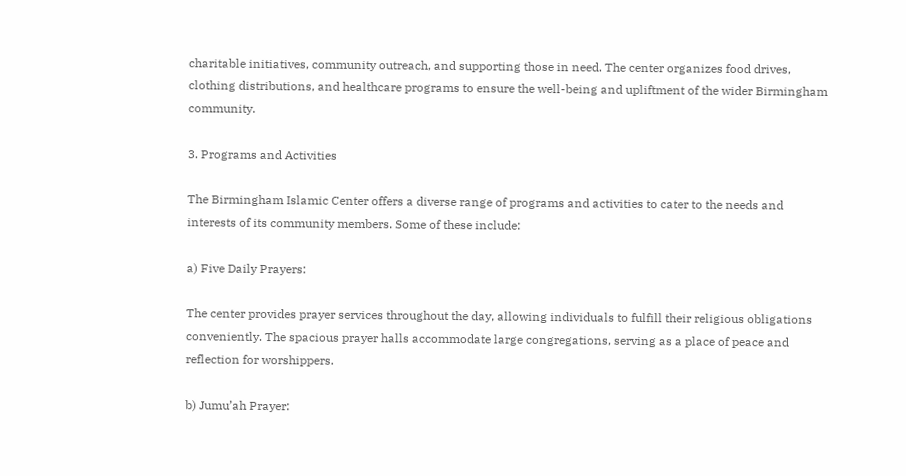charitable initiatives, community outreach, and supporting those in need. The center organizes food drives, clothing distributions, and healthcare programs to ensure the well-being and upliftment of the wider Birmingham community.

3. Programs and Activities

The Birmingham Islamic Center offers a diverse range of programs and activities to cater to the needs and interests of its community members. Some of these include:

a) Five Daily Prayers:

The center provides prayer services throughout the day, allowing individuals to fulfill their religious obligations conveniently. The spacious prayer halls accommodate large congregations, serving as a place of peace and reflection for worshippers.

b) Jumu’ah Prayer: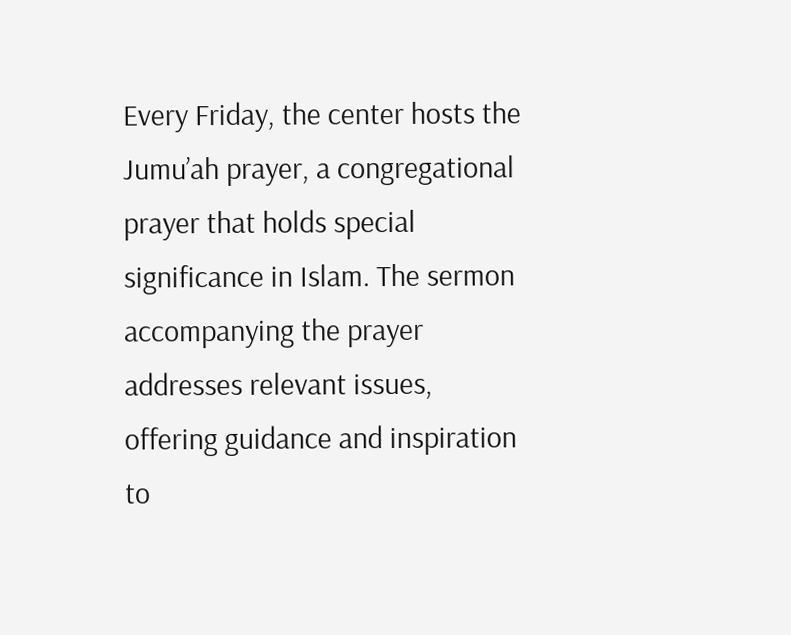Every Friday, the center hosts the Jumu’ah prayer, a congregational prayer that holds special significance in Islam. The sermon accompanying the prayer addresses relevant issues, offering guidance and inspiration to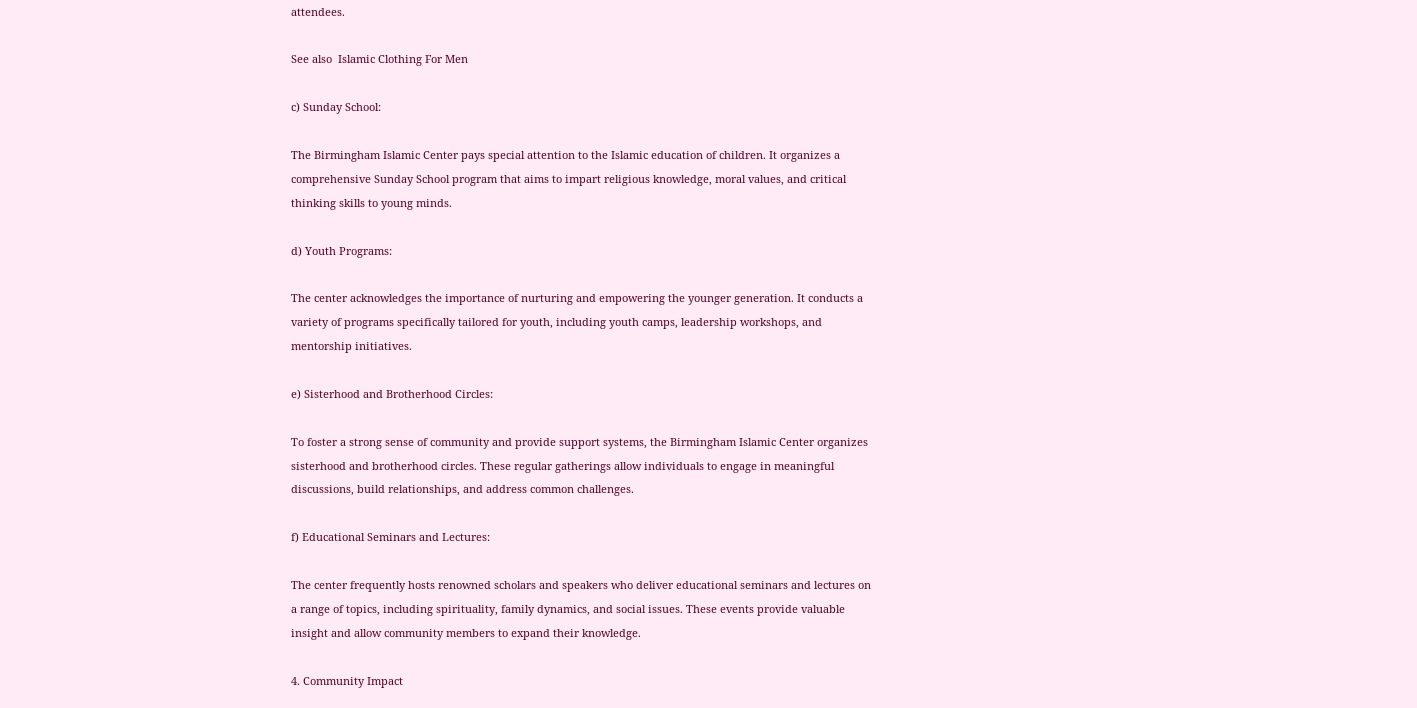attendees.

See also  Islamic Clothing For Men

c) Sunday School:

The Birmingham Islamic Center pays special attention to the Islamic education of children. It organizes a comprehensive Sunday School program that aims to impart religious knowledge, moral values, and critical thinking skills to young minds.

d) Youth Programs:

The center acknowledges the importance of nurturing and empowering the younger generation. It conducts a variety of programs specifically tailored for youth, including youth camps, leadership workshops, and mentorship initiatives.

e) Sisterhood and Brotherhood Circles:

To foster a strong sense of community and provide support systems, the Birmingham Islamic Center organizes sisterhood and brotherhood circles. These regular gatherings allow individuals to engage in meaningful discussions, build relationships, and address common challenges.

f) Educational Seminars and Lectures:

The center frequently hosts renowned scholars and speakers who deliver educational seminars and lectures on a range of topics, including spirituality, family dynamics, and social issues. These events provide valuable insight and allow community members to expand their knowledge.

4. Community Impact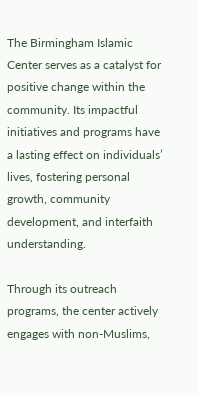The Birmingham Islamic Center serves as a catalyst for positive change within the community. Its impactful initiatives and programs have a lasting effect on individuals’ lives, fostering personal growth, community development, and interfaith understanding.

Through its outreach programs, the center actively engages with non-Muslims,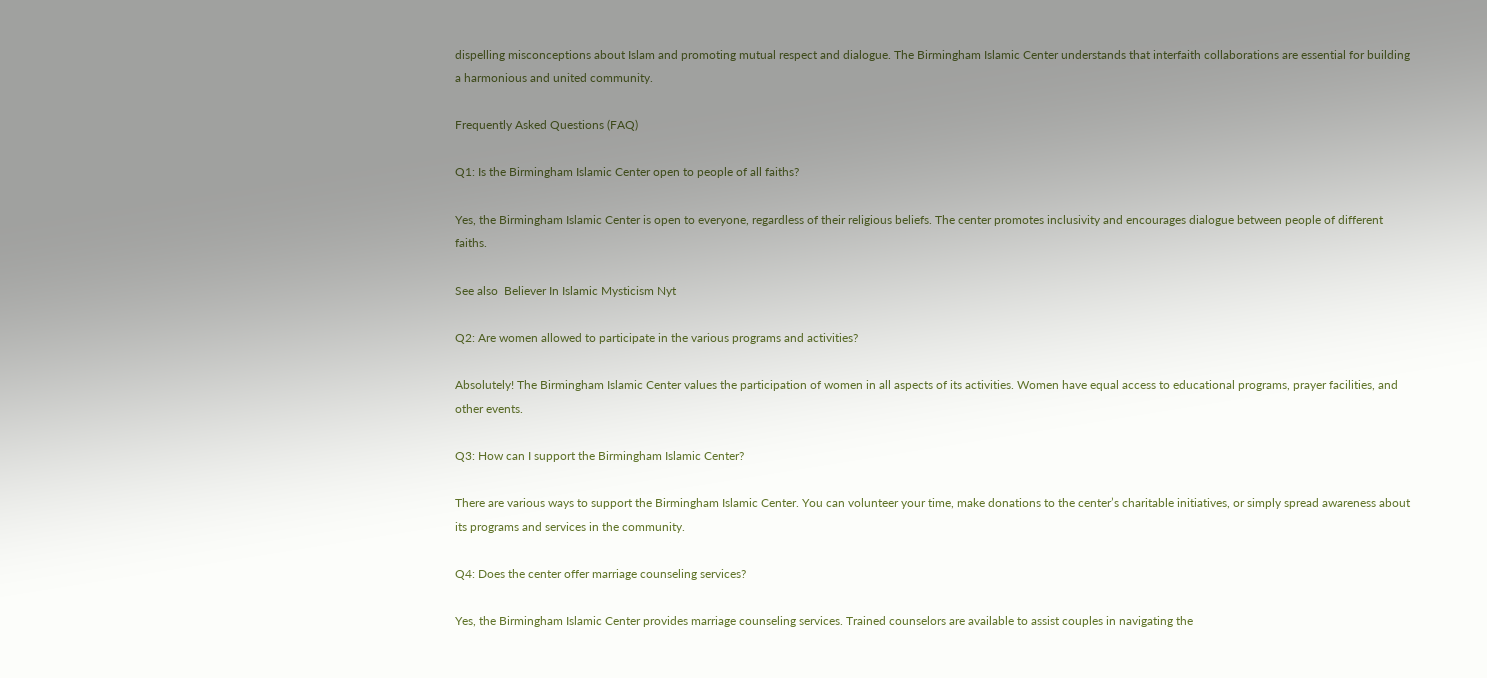dispelling misconceptions about Islam and promoting mutual respect and dialogue. The Birmingham Islamic Center understands that interfaith collaborations are essential for building a harmonious and united community.

Frequently Asked Questions (FAQ)

Q1: Is the Birmingham Islamic Center open to people of all faiths?

Yes, the Birmingham Islamic Center is open to everyone, regardless of their religious beliefs. The center promotes inclusivity and encourages dialogue between people of different faiths.

See also  Believer In Islamic Mysticism Nyt

Q2: Are women allowed to participate in the various programs and activities?

Absolutely! The Birmingham Islamic Center values the participation of women in all aspects of its activities. Women have equal access to educational programs, prayer facilities, and other events.

Q3: How can I support the Birmingham Islamic Center?

There are various ways to support the Birmingham Islamic Center. You can volunteer your time, make donations to the center’s charitable initiatives, or simply spread awareness about its programs and services in the community.

Q4: Does the center offer marriage counseling services?

Yes, the Birmingham Islamic Center provides marriage counseling services. Trained counselors are available to assist couples in navigating the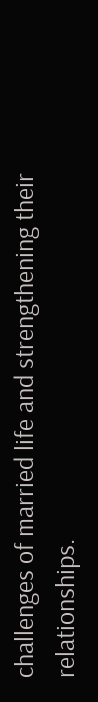challenges of married life and strengthening their relationships.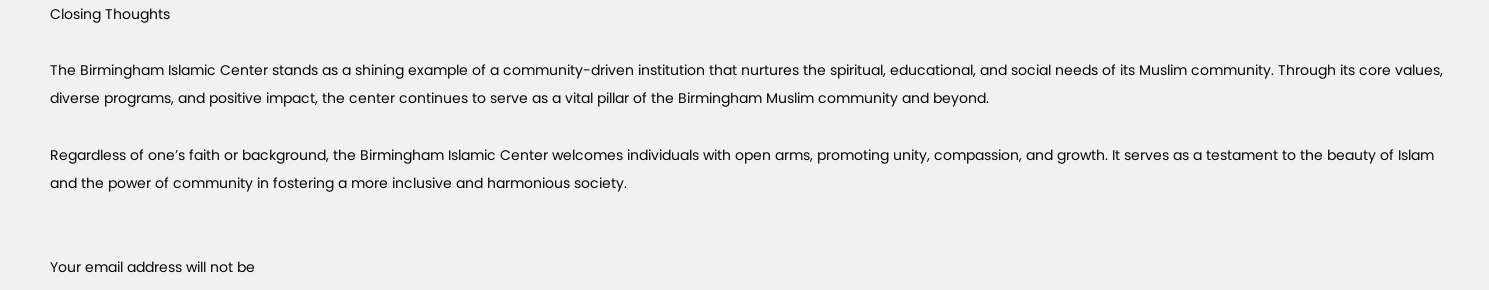Closing Thoughts

The Birmingham Islamic Center stands as a shining example of a community-driven institution that nurtures the spiritual, educational, and social needs of its Muslim community. Through its core values, diverse programs, and positive impact, the center continues to serve as a vital pillar of the Birmingham Muslim community and beyond.

Regardless of one’s faith or background, the Birmingham Islamic Center welcomes individuals with open arms, promoting unity, compassion, and growth. It serves as a testament to the beauty of Islam and the power of community in fostering a more inclusive and harmonious society.


Your email address will not be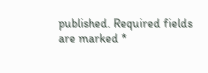published. Required fields are marked *